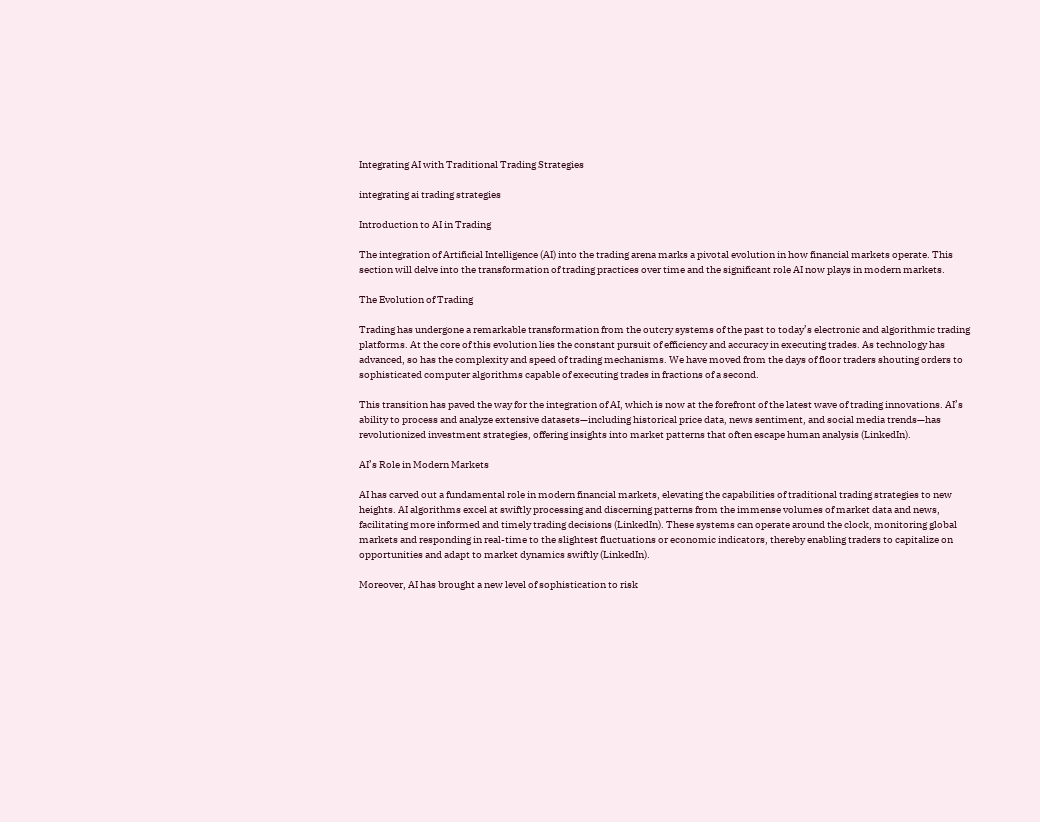Integrating AI with Traditional Trading Strategies

integrating ai trading strategies

Introduction to AI in Trading

The integration of Artificial Intelligence (AI) into the trading arena marks a pivotal evolution in how financial markets operate. This section will delve into the transformation of trading practices over time and the significant role AI now plays in modern markets.

The Evolution of Trading

Trading has undergone a remarkable transformation from the outcry systems of the past to today’s electronic and algorithmic trading platforms. At the core of this evolution lies the constant pursuit of efficiency and accuracy in executing trades. As technology has advanced, so has the complexity and speed of trading mechanisms. We have moved from the days of floor traders shouting orders to sophisticated computer algorithms capable of executing trades in fractions of a second.

This transition has paved the way for the integration of AI, which is now at the forefront of the latest wave of trading innovations. AI’s ability to process and analyze extensive datasets—including historical price data, news sentiment, and social media trends—has revolutionized investment strategies, offering insights into market patterns that often escape human analysis (LinkedIn).

AI’s Role in Modern Markets

AI has carved out a fundamental role in modern financial markets, elevating the capabilities of traditional trading strategies to new heights. AI algorithms excel at swiftly processing and discerning patterns from the immense volumes of market data and news, facilitating more informed and timely trading decisions (LinkedIn). These systems can operate around the clock, monitoring global markets and responding in real-time to the slightest fluctuations or economic indicators, thereby enabling traders to capitalize on opportunities and adapt to market dynamics swiftly (LinkedIn).

Moreover, AI has brought a new level of sophistication to risk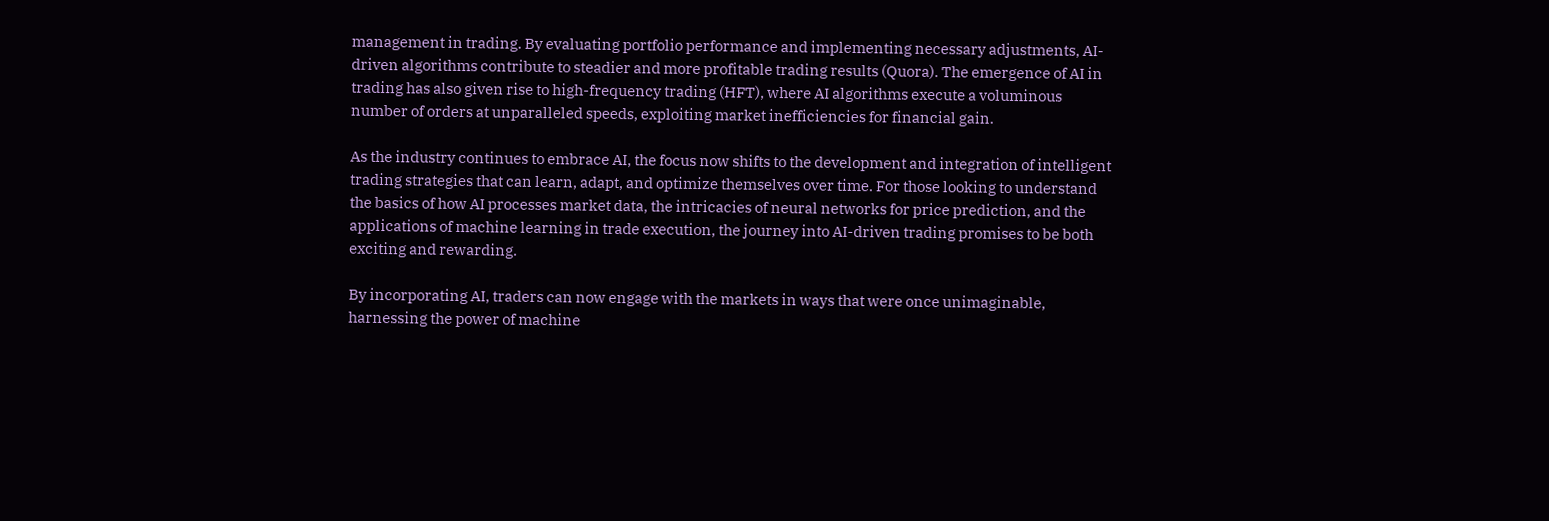management in trading. By evaluating portfolio performance and implementing necessary adjustments, AI-driven algorithms contribute to steadier and more profitable trading results (Quora). The emergence of AI in trading has also given rise to high-frequency trading (HFT), where AI algorithms execute a voluminous number of orders at unparalleled speeds, exploiting market inefficiencies for financial gain.

As the industry continues to embrace AI, the focus now shifts to the development and integration of intelligent trading strategies that can learn, adapt, and optimize themselves over time. For those looking to understand the basics of how AI processes market data, the intricacies of neural networks for price prediction, and the applications of machine learning in trade execution, the journey into AI-driven trading promises to be both exciting and rewarding.

By incorporating AI, traders can now engage with the markets in ways that were once unimaginable, harnessing the power of machine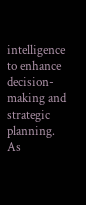intelligence to enhance decision-making and strategic planning. As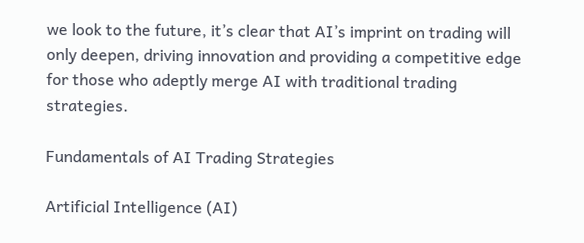we look to the future, it’s clear that AI’s imprint on trading will only deepen, driving innovation and providing a competitive edge for those who adeptly merge AI with traditional trading strategies.

Fundamentals of AI Trading Strategies

Artificial Intelligence (AI)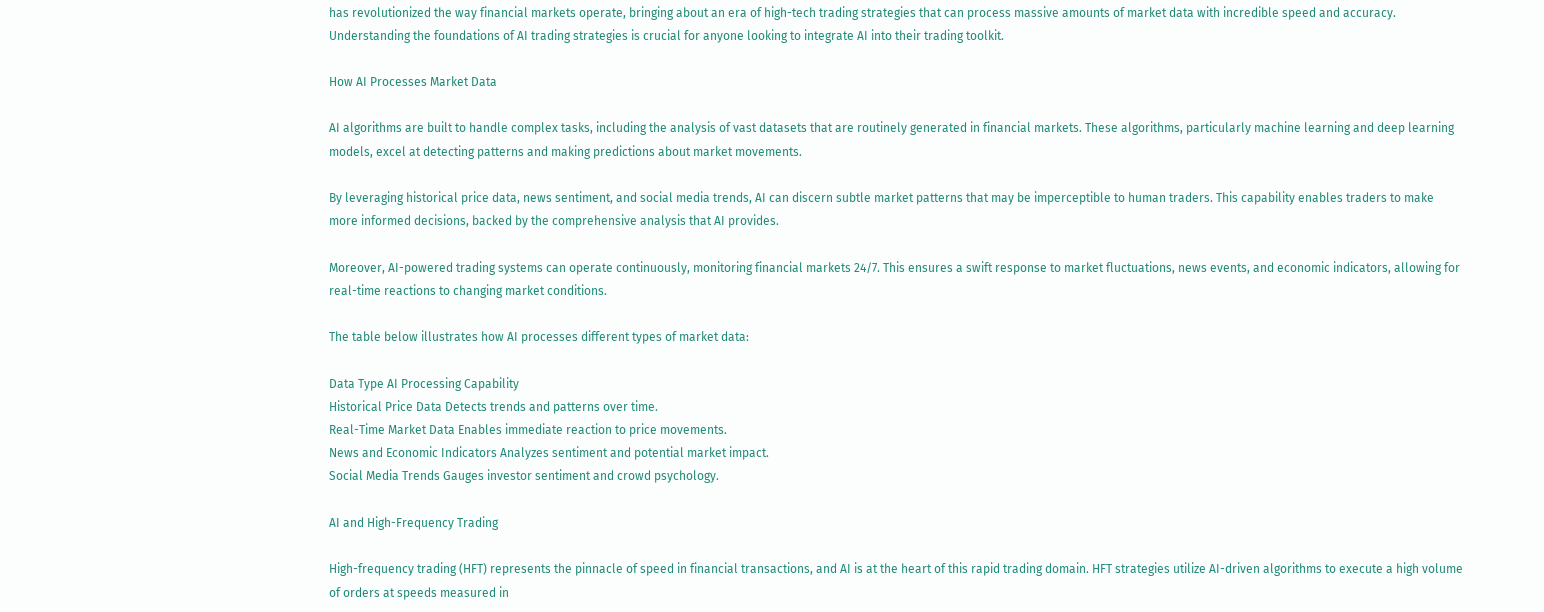has revolutionized the way financial markets operate, bringing about an era of high-tech trading strategies that can process massive amounts of market data with incredible speed and accuracy. Understanding the foundations of AI trading strategies is crucial for anyone looking to integrate AI into their trading toolkit.

How AI Processes Market Data

AI algorithms are built to handle complex tasks, including the analysis of vast datasets that are routinely generated in financial markets. These algorithms, particularly machine learning and deep learning models, excel at detecting patterns and making predictions about market movements.

By leveraging historical price data, news sentiment, and social media trends, AI can discern subtle market patterns that may be imperceptible to human traders. This capability enables traders to make more informed decisions, backed by the comprehensive analysis that AI provides.

Moreover, AI-powered trading systems can operate continuously, monitoring financial markets 24/7. This ensures a swift response to market fluctuations, news events, and economic indicators, allowing for real-time reactions to changing market conditions.

The table below illustrates how AI processes different types of market data:

Data Type AI Processing Capability
Historical Price Data Detects trends and patterns over time.
Real-Time Market Data Enables immediate reaction to price movements.
News and Economic Indicators Analyzes sentiment and potential market impact.
Social Media Trends Gauges investor sentiment and crowd psychology.

AI and High-Frequency Trading

High-frequency trading (HFT) represents the pinnacle of speed in financial transactions, and AI is at the heart of this rapid trading domain. HFT strategies utilize AI-driven algorithms to execute a high volume of orders at speeds measured in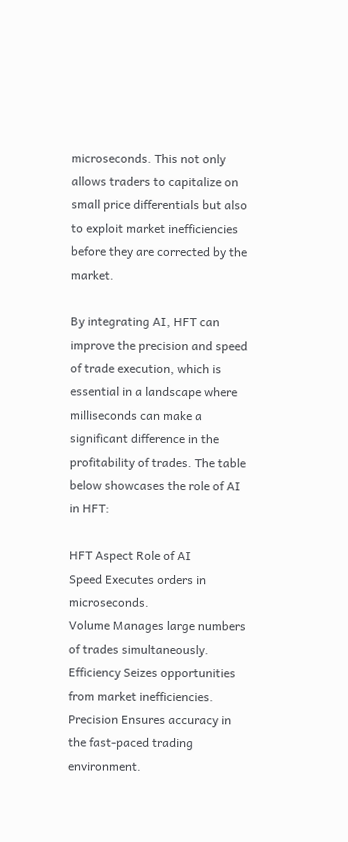microseconds. This not only allows traders to capitalize on small price differentials but also to exploit market inefficiencies before they are corrected by the market.

By integrating AI, HFT can improve the precision and speed of trade execution, which is essential in a landscape where milliseconds can make a significant difference in the profitability of trades. The table below showcases the role of AI in HFT:

HFT Aspect Role of AI
Speed Executes orders in microseconds.
Volume Manages large numbers of trades simultaneously.
Efficiency Seizes opportunities from market inefficiencies.
Precision Ensures accuracy in the fast-paced trading environment.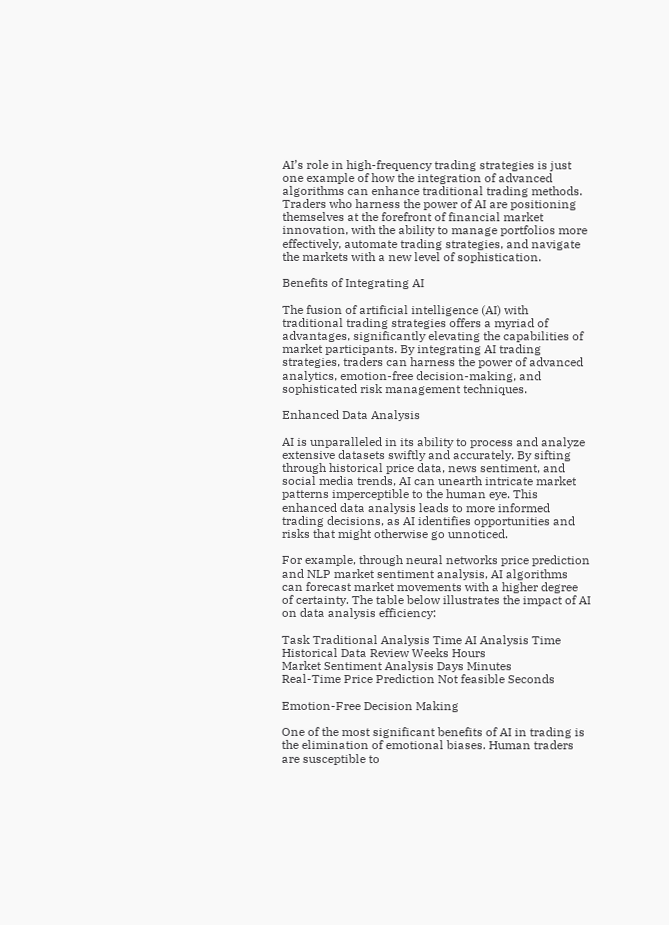AI’s role in high-frequency trading strategies is just one example of how the integration of advanced algorithms can enhance traditional trading methods. Traders who harness the power of AI are positioning themselves at the forefront of financial market innovation, with the ability to manage portfolios more effectively, automate trading strategies, and navigate the markets with a new level of sophistication.

Benefits of Integrating AI

The fusion of artificial intelligence (AI) with traditional trading strategies offers a myriad of advantages, significantly elevating the capabilities of market participants. By integrating AI trading strategies, traders can harness the power of advanced analytics, emotion-free decision-making, and sophisticated risk management techniques.

Enhanced Data Analysis

AI is unparalleled in its ability to process and analyze extensive datasets swiftly and accurately. By sifting through historical price data, news sentiment, and social media trends, AI can unearth intricate market patterns imperceptible to the human eye. This enhanced data analysis leads to more informed trading decisions, as AI identifies opportunities and risks that might otherwise go unnoticed.

For example, through neural networks price prediction and NLP market sentiment analysis, AI algorithms can forecast market movements with a higher degree of certainty. The table below illustrates the impact of AI on data analysis efficiency:

Task Traditional Analysis Time AI Analysis Time
Historical Data Review Weeks Hours
Market Sentiment Analysis Days Minutes
Real-Time Price Prediction Not feasible Seconds

Emotion-Free Decision Making

One of the most significant benefits of AI in trading is the elimination of emotional biases. Human traders are susceptible to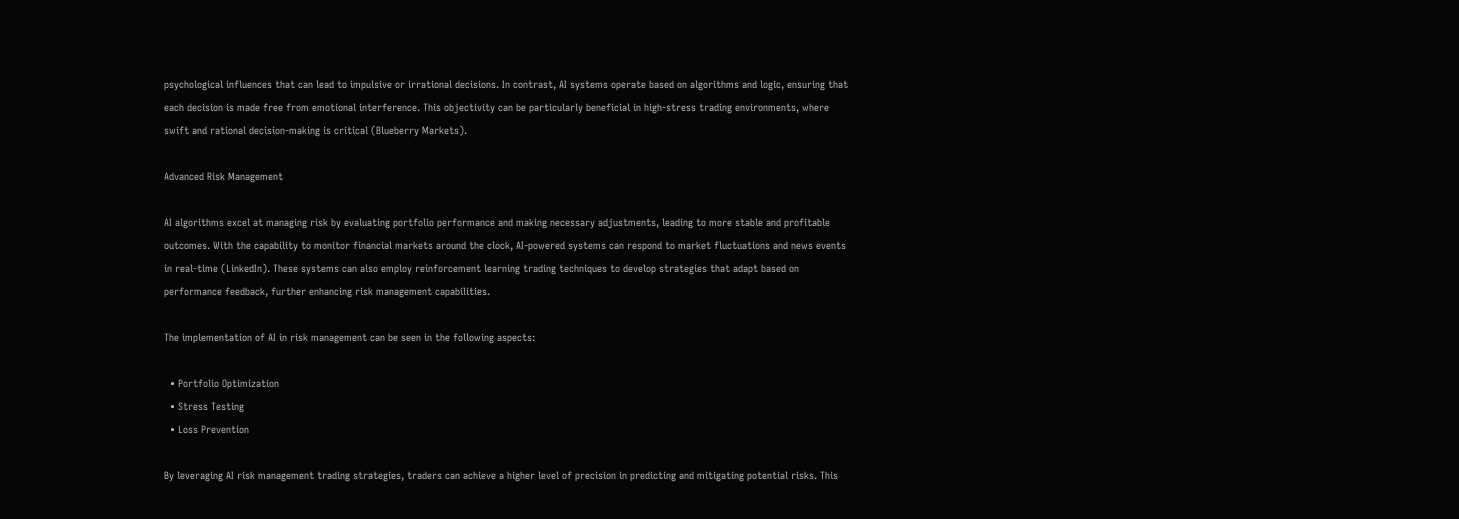psychological influences that can lead to impulsive or irrational decisions. In contrast, AI systems operate based on algorithms and logic, ensuring that each decision is made free from emotional interference. This objectivity can be particularly beneficial in high-stress trading environments, where swift and rational decision-making is critical (Blueberry Markets).

Advanced Risk Management

AI algorithms excel at managing risk by evaluating portfolio performance and making necessary adjustments, leading to more stable and profitable outcomes. With the capability to monitor financial markets around the clock, AI-powered systems can respond to market fluctuations and news events in real-time (LinkedIn). These systems can also employ reinforcement learning trading techniques to develop strategies that adapt based on performance feedback, further enhancing risk management capabilities.

The implementation of AI in risk management can be seen in the following aspects:

  • Portfolio Optimization
  • Stress Testing
  • Loss Prevention

By leveraging AI risk management trading strategies, traders can achieve a higher level of precision in predicting and mitigating potential risks. This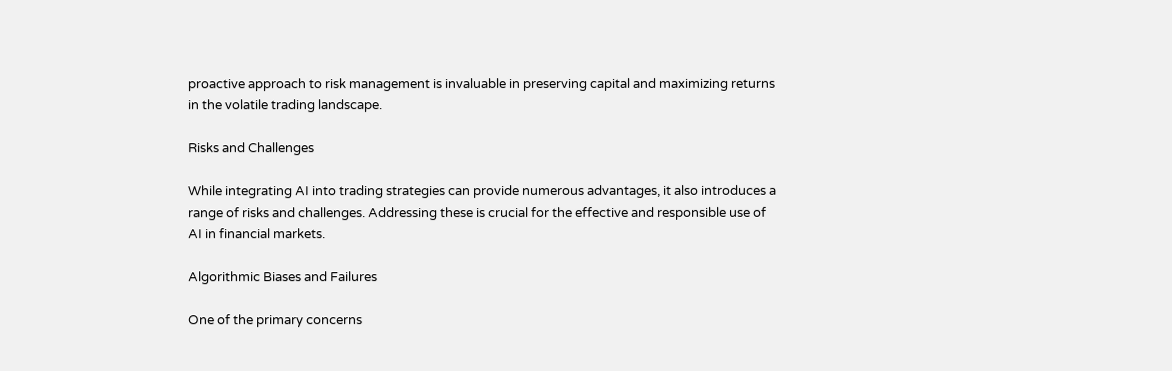proactive approach to risk management is invaluable in preserving capital and maximizing returns in the volatile trading landscape.

Risks and Challenges

While integrating AI into trading strategies can provide numerous advantages, it also introduces a range of risks and challenges. Addressing these is crucial for the effective and responsible use of AI in financial markets.

Algorithmic Biases and Failures

One of the primary concerns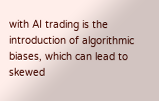with AI trading is the introduction of algorithmic biases, which can lead to skewed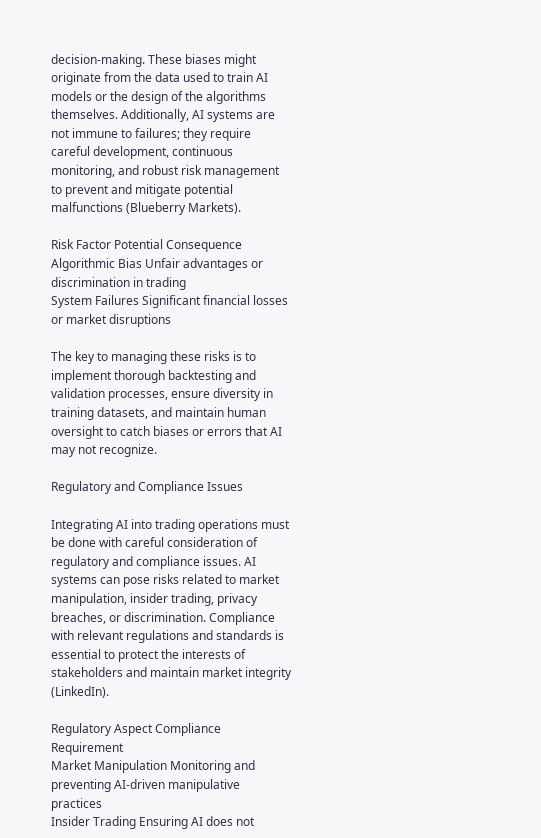decision-making. These biases might originate from the data used to train AI models or the design of the algorithms themselves. Additionally, AI systems are not immune to failures; they require careful development, continuous monitoring, and robust risk management to prevent and mitigate potential malfunctions (Blueberry Markets).

Risk Factor Potential Consequence
Algorithmic Bias Unfair advantages or discrimination in trading
System Failures Significant financial losses or market disruptions

The key to managing these risks is to implement thorough backtesting and validation processes, ensure diversity in training datasets, and maintain human oversight to catch biases or errors that AI may not recognize.

Regulatory and Compliance Issues

Integrating AI into trading operations must be done with careful consideration of regulatory and compliance issues. AI systems can pose risks related to market manipulation, insider trading, privacy breaches, or discrimination. Compliance with relevant regulations and standards is essential to protect the interests of stakeholders and maintain market integrity (LinkedIn).

Regulatory Aspect Compliance Requirement
Market Manipulation Monitoring and preventing AI-driven manipulative practices
Insider Trading Ensuring AI does not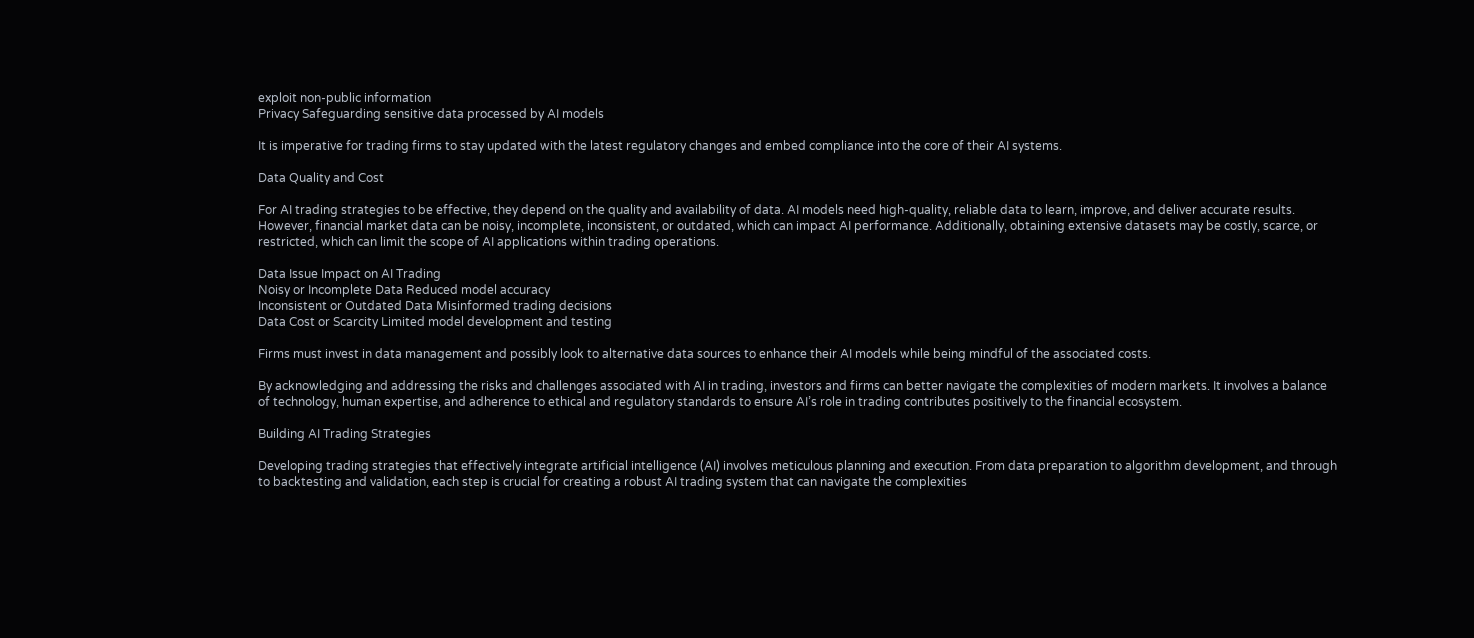exploit non-public information
Privacy Safeguarding sensitive data processed by AI models

It is imperative for trading firms to stay updated with the latest regulatory changes and embed compliance into the core of their AI systems.

Data Quality and Cost

For AI trading strategies to be effective, they depend on the quality and availability of data. AI models need high-quality, reliable data to learn, improve, and deliver accurate results. However, financial market data can be noisy, incomplete, inconsistent, or outdated, which can impact AI performance. Additionally, obtaining extensive datasets may be costly, scarce, or restricted, which can limit the scope of AI applications within trading operations.

Data Issue Impact on AI Trading
Noisy or Incomplete Data Reduced model accuracy
Inconsistent or Outdated Data Misinformed trading decisions
Data Cost or Scarcity Limited model development and testing

Firms must invest in data management and possibly look to alternative data sources to enhance their AI models while being mindful of the associated costs.

By acknowledging and addressing the risks and challenges associated with AI in trading, investors and firms can better navigate the complexities of modern markets. It involves a balance of technology, human expertise, and adherence to ethical and regulatory standards to ensure AI’s role in trading contributes positively to the financial ecosystem.

Building AI Trading Strategies

Developing trading strategies that effectively integrate artificial intelligence (AI) involves meticulous planning and execution. From data preparation to algorithm development, and through to backtesting and validation, each step is crucial for creating a robust AI trading system that can navigate the complexities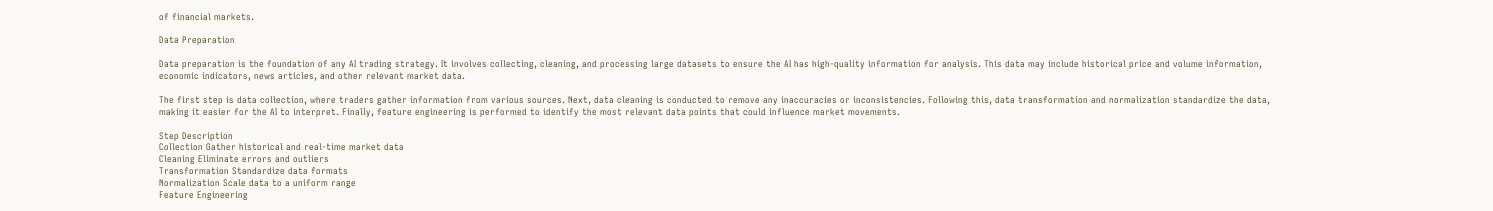of financial markets.

Data Preparation

Data preparation is the foundation of any AI trading strategy. It involves collecting, cleaning, and processing large datasets to ensure the AI has high-quality information for analysis. This data may include historical price and volume information, economic indicators, news articles, and other relevant market data.

The first step is data collection, where traders gather information from various sources. Next, data cleaning is conducted to remove any inaccuracies or inconsistencies. Following this, data transformation and normalization standardize the data, making it easier for the AI to interpret. Finally, feature engineering is performed to identify the most relevant data points that could influence market movements.

Step Description
Collection Gather historical and real-time market data
Cleaning Eliminate errors and outliers
Transformation Standardize data formats
Normalization Scale data to a uniform range
Feature Engineering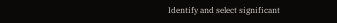Identify and select significant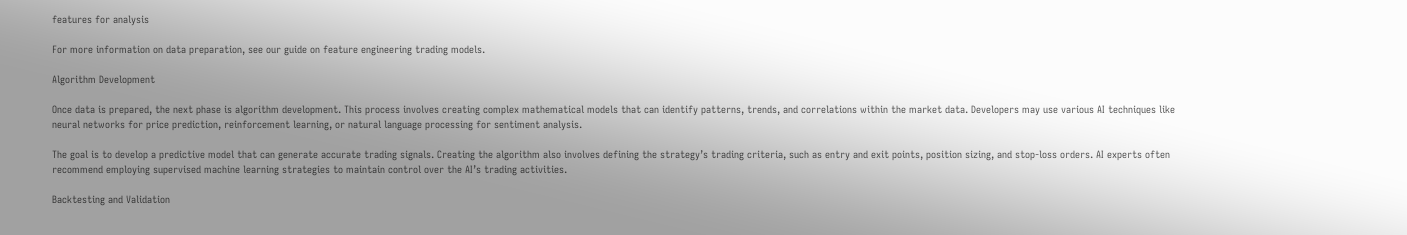features for analysis

For more information on data preparation, see our guide on feature engineering trading models.

Algorithm Development

Once data is prepared, the next phase is algorithm development. This process involves creating complex mathematical models that can identify patterns, trends, and correlations within the market data. Developers may use various AI techniques like neural networks for price prediction, reinforcement learning, or natural language processing for sentiment analysis.

The goal is to develop a predictive model that can generate accurate trading signals. Creating the algorithm also involves defining the strategy’s trading criteria, such as entry and exit points, position sizing, and stop-loss orders. AI experts often recommend employing supervised machine learning strategies to maintain control over the AI’s trading activities.

Backtesting and Validation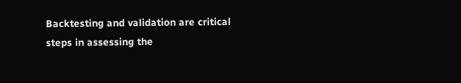Backtesting and validation are critical steps in assessing the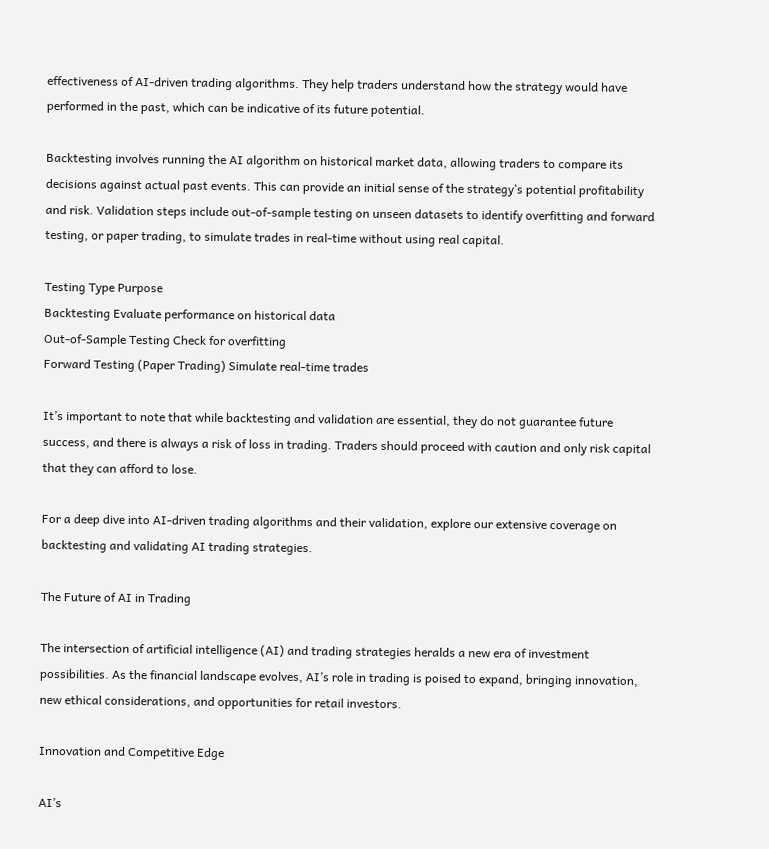effectiveness of AI-driven trading algorithms. They help traders understand how the strategy would have performed in the past, which can be indicative of its future potential.

Backtesting involves running the AI algorithm on historical market data, allowing traders to compare its decisions against actual past events. This can provide an initial sense of the strategy’s potential profitability and risk. Validation steps include out-of-sample testing on unseen datasets to identify overfitting and forward testing, or paper trading, to simulate trades in real-time without using real capital.

Testing Type Purpose
Backtesting Evaluate performance on historical data
Out-of-Sample Testing Check for overfitting
Forward Testing (Paper Trading) Simulate real-time trades

It’s important to note that while backtesting and validation are essential, they do not guarantee future success, and there is always a risk of loss in trading. Traders should proceed with caution and only risk capital that they can afford to lose.

For a deep dive into AI-driven trading algorithms and their validation, explore our extensive coverage on backtesting and validating AI trading strategies.

The Future of AI in Trading

The intersection of artificial intelligence (AI) and trading strategies heralds a new era of investment possibilities. As the financial landscape evolves, AI’s role in trading is poised to expand, bringing innovation, new ethical considerations, and opportunities for retail investors.

Innovation and Competitive Edge

AI’s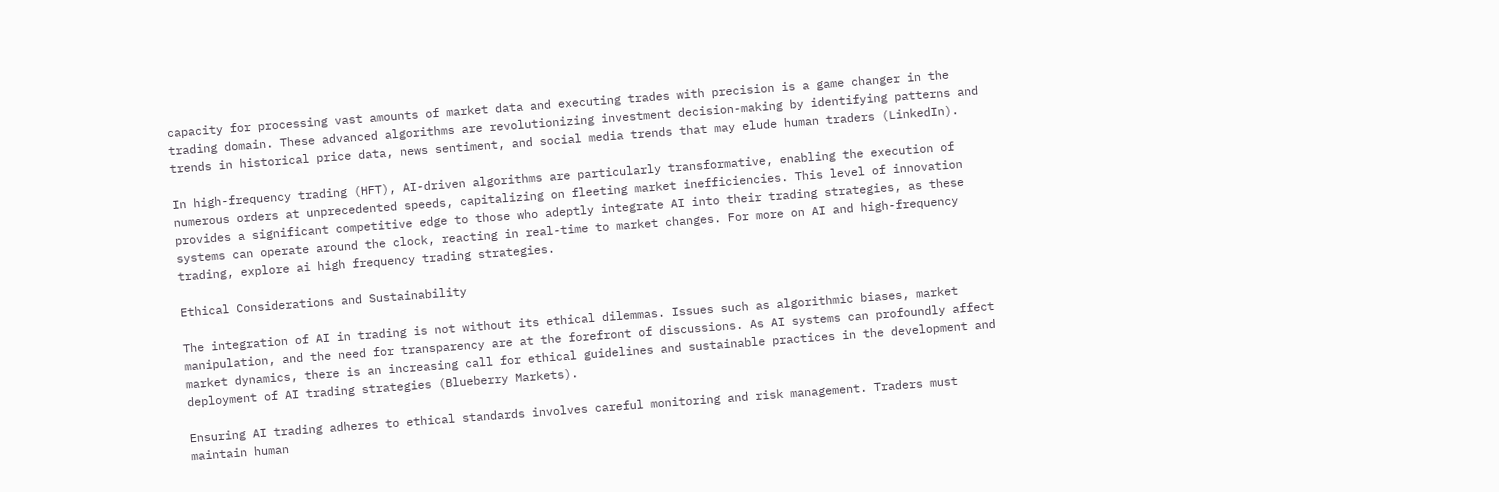capacity for processing vast amounts of market data and executing trades with precision is a game changer in the trading domain. These advanced algorithms are revolutionizing investment decision-making by identifying patterns and trends in historical price data, news sentiment, and social media trends that may elude human traders (LinkedIn).

In high-frequency trading (HFT), AI-driven algorithms are particularly transformative, enabling the execution of numerous orders at unprecedented speeds, capitalizing on fleeting market inefficiencies. This level of innovation provides a significant competitive edge to those who adeptly integrate AI into their trading strategies, as these systems can operate around the clock, reacting in real-time to market changes. For more on AI and high-frequency trading, explore ai high frequency trading strategies.

Ethical Considerations and Sustainability

The integration of AI in trading is not without its ethical dilemmas. Issues such as algorithmic biases, market manipulation, and the need for transparency are at the forefront of discussions. As AI systems can profoundly affect market dynamics, there is an increasing call for ethical guidelines and sustainable practices in the development and deployment of AI trading strategies (Blueberry Markets).

Ensuring AI trading adheres to ethical standards involves careful monitoring and risk management. Traders must maintain human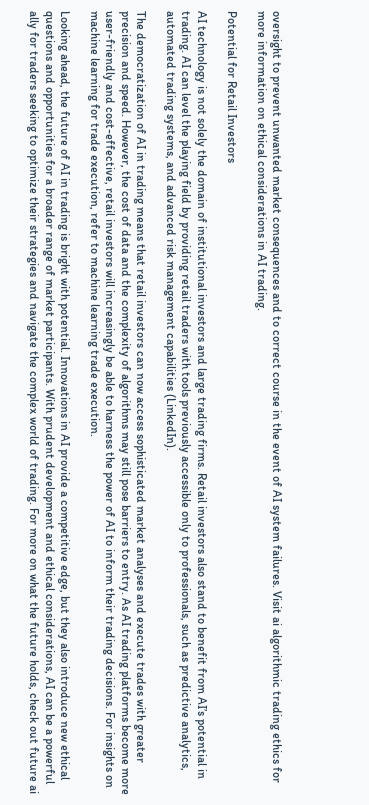oversight to prevent unwanted market consequences and to correct course in the event of AI system failures. Visit ai algorithmic trading ethics for more information on ethical considerations in AI trading.

Potential for Retail Investors

AI technology is not solely the domain of institutional investors and large trading firms. Retail investors also stand to benefit from AI’s potential in trading. AI can level the playing field by providing retail traders with tools previously accessible only to professionals, such as predictive analytics, automated trading systems, and advanced risk management capabilities (LinkedIn).

The democratization of AI in trading means that retail investors can now access sophisticated market analyses and execute trades with greater precision and speed. However, the cost of data and the complexity of algorithms may still pose barriers to entry. As AI trading platforms become more user-friendly and cost-effective, retail investors will increasingly be able to harness the power of AI to inform their trading decisions. For insights on machine learning for trade execution, refer to machine learning trade execution.

Looking ahead, the future of AI in trading is bright with potential. Innovations in AI provide a competitive edge, but they also introduce new ethical questions and opportunities for a broader range of market participants. With prudent development and ethical considerations, AI can be a powerful ally for traders seeking to optimize their strategies and navigate the complex world of trading. For more on what the future holds, check out future ai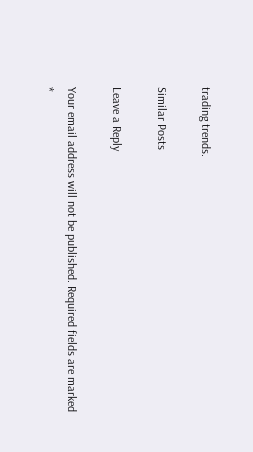trading trends.

Similar Posts

Leave a Reply

Your email address will not be published. Required fields are marked *